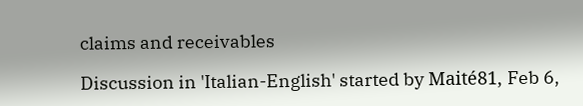claims and receivables

Discussion in 'Italian-English' started by Maité81, Feb 6,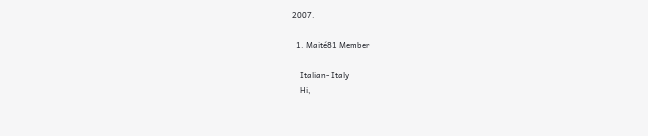2007.

  1. Maité81 Member

    Italian- Italy
    Hi,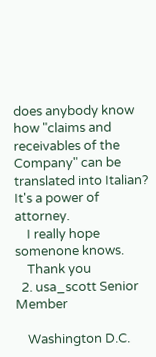does anybody know how "claims and receivables of the Company" can be translated into Italian? It's a power of attorney.
    I really hope somenone knows.
    Thank you
  2. usa_scott Senior Member

    Washington D.C.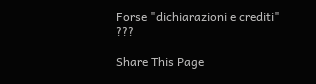Forse "dichiarazioni e crediti" ???

Share This Page